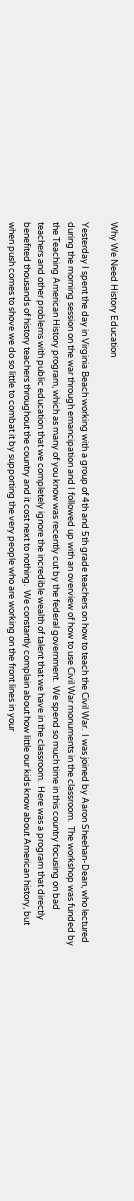Why We Need History Education

Yesterday I spent the day in Virginia Beach working with a group of 4th and 5th grade teachers on how to teach the Civil War.  I was joined by Aaron Sheehan-Dean, who lectured during the morning session on the war through emancipation and I followed up with an overview of how to use Civil War monuments in the classroom.  The workshop was funded by the Teaching American History program, which as many of you know was recently cut by the federal government.  We spend so much time in this country focusing on bad teachers and other problems with public education that we completely ignore the incredible wealth of talent that we have in the classroom.  Here was a program that directly benefited thousands of history teachers throughout the country and it cost next to nothing.  We constantly complain about how little our kids know about American history, but when push comes to shove we do so little to combat it by supporting the very people who are working on the front lines in your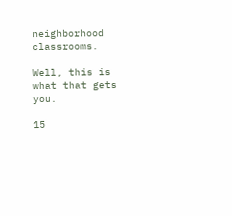neighborhood classrooms.

Well, this is what that gets you.

15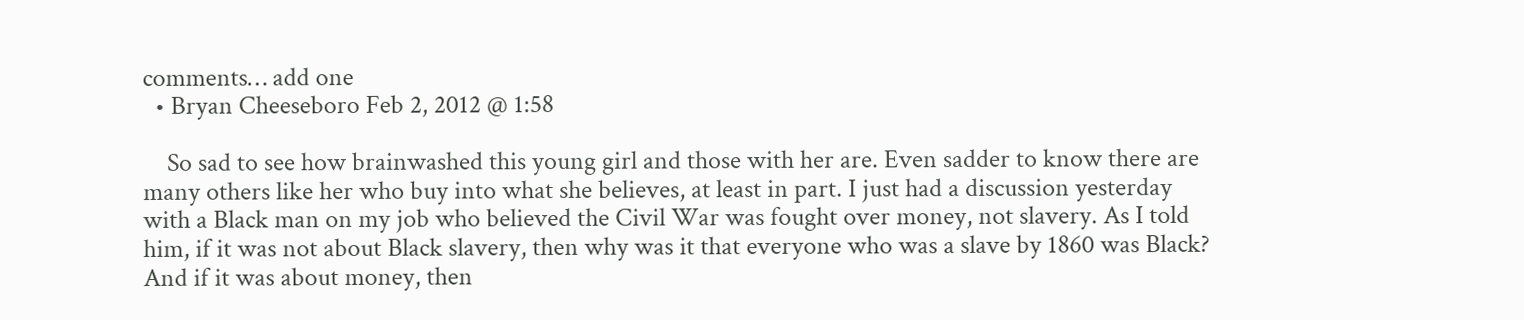comments… add one
  • Bryan Cheeseboro Feb 2, 2012 @ 1:58

    So sad to see how brainwashed this young girl and those with her are. Even sadder to know there are many others like her who buy into what she believes, at least in part. I just had a discussion yesterday with a Black man on my job who believed the Civil War was fought over money, not slavery. As I told him, if it was not about Black slavery, then why was it that everyone who was a slave by 1860 was Black? And if it was about money, then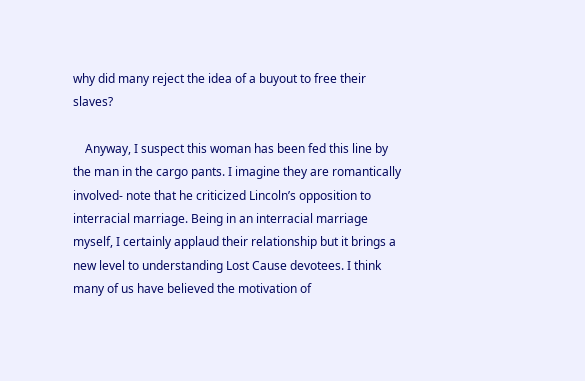why did many reject the idea of a buyout to free their slaves?

    Anyway, I suspect this woman has been fed this line by the man in the cargo pants. I imagine they are romantically involved- note that he criticized Lincoln’s opposition to interracial marriage. Being in an interracial marriage myself, I certainly applaud their relationship but it brings a new level to understanding Lost Cause devotees. I think many of us have believed the motivation of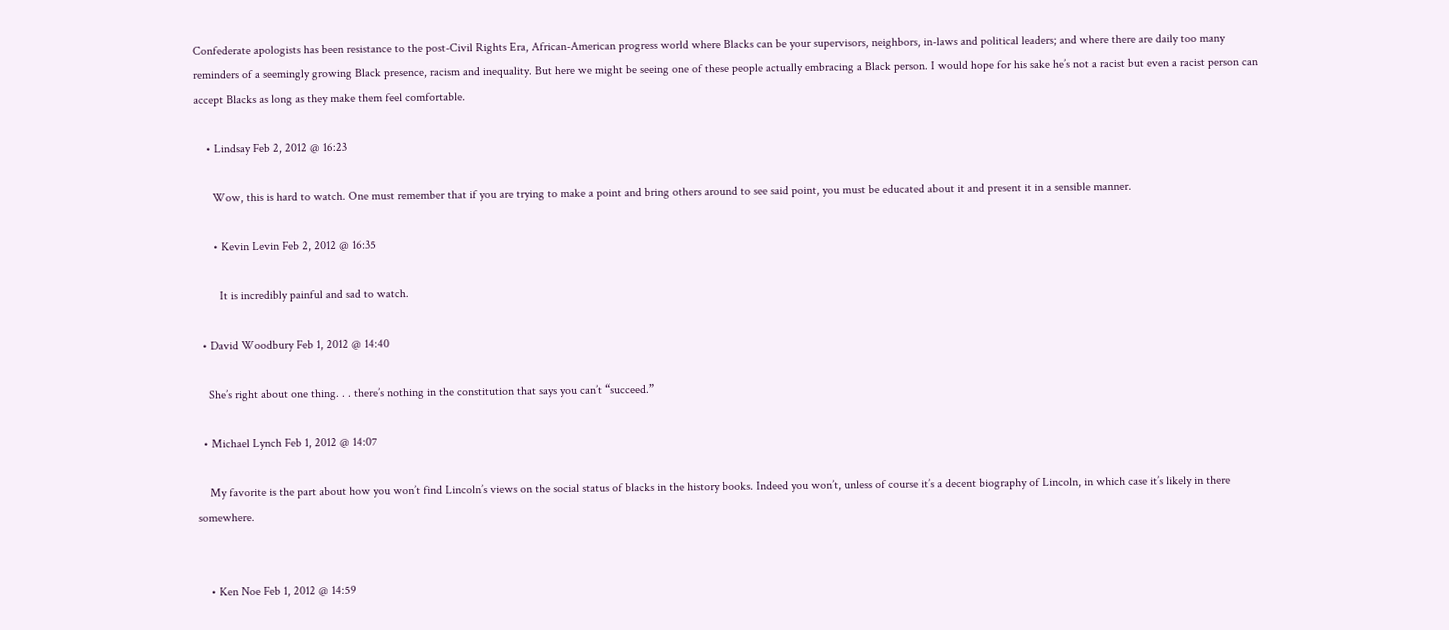Confederate apologists has been resistance to the post-Civil Rights Era, African-American progress world where Blacks can be your supervisors, neighbors, in-laws and political leaders; and where there are daily too many reminders of a seemingly growing Black presence, racism and inequality. But here we might be seeing one of these people actually embracing a Black person. I would hope for his sake he’s not a racist but even a racist person can accept Blacks as long as they make them feel comfortable.

    • Lindsay Feb 2, 2012 @ 16:23

      Wow, this is hard to watch. One must remember that if you are trying to make a point and bring others around to see said point, you must be educated about it and present it in a sensible manner.

      • Kevin Levin Feb 2, 2012 @ 16:35

        It is incredibly painful and sad to watch.

  • David Woodbury Feb 1, 2012 @ 14:40

    She’s right about one thing. . . there’s nothing in the constitution that says you can’t “succeed.”

  • Michael Lynch Feb 1, 2012 @ 14:07

    My favorite is the part about how you won’t find Lincoln’s views on the social status of blacks in the history books. Indeed you won’t, unless of course it’s a decent biography of Lincoln, in which case it’s likely in there somewhere.


    • Ken Noe Feb 1, 2012 @ 14:59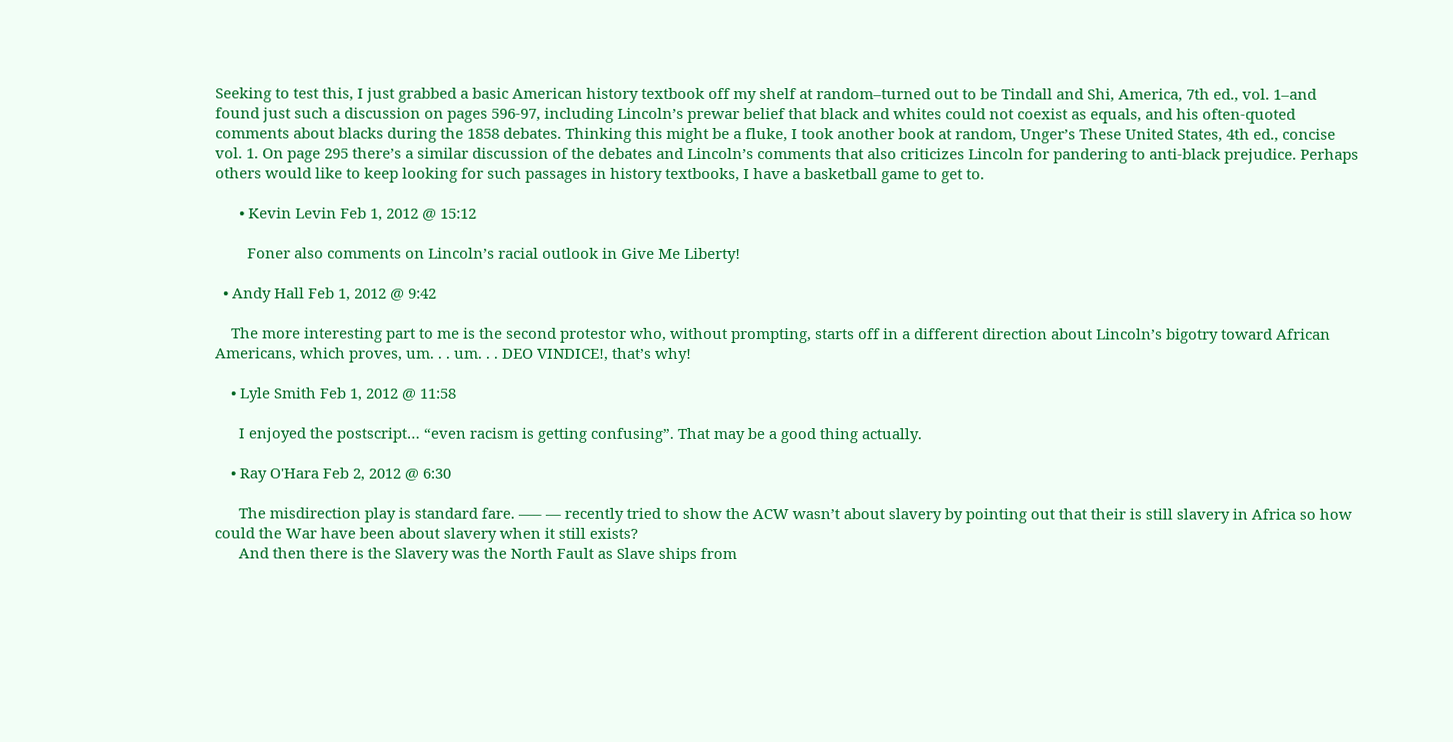Seeking to test this, I just grabbed a basic American history textbook off my shelf at random–turned out to be Tindall and Shi, America, 7th ed., vol. 1–and found just such a discussion on pages 596-97, including Lincoln’s prewar belief that black and whites could not coexist as equals, and his often-quoted comments about blacks during the 1858 debates. Thinking this might be a fluke, I took another book at random, Unger’s These United States, 4th ed., concise vol. 1. On page 295 there’s a similar discussion of the debates and Lincoln’s comments that also criticizes Lincoln for pandering to anti-black prejudice. Perhaps others would like to keep looking for such passages in history textbooks, I have a basketball game to get to.

      • Kevin Levin Feb 1, 2012 @ 15:12

        Foner also comments on Lincoln’s racial outlook in Give Me Liberty!

  • Andy Hall Feb 1, 2012 @ 9:42

    The more interesting part to me is the second protestor who, without prompting, starts off in a different direction about Lincoln’s bigotry toward African Americans, which proves, um. . . um. . . DEO VINDICE!, that’s why!

    • Lyle Smith Feb 1, 2012 @ 11:58

      I enjoyed the postscript… “even racism is getting confusing”. That may be a good thing actually.

    • Ray O'Hara Feb 2, 2012 @ 6:30

      The misdirection play is standard fare. —– — recently tried to show the ACW wasn’t about slavery by pointing out that their is still slavery in Africa so how could the War have been about slavery when it still exists?
      And then there is the Slavery was the North Fault as Slave ships from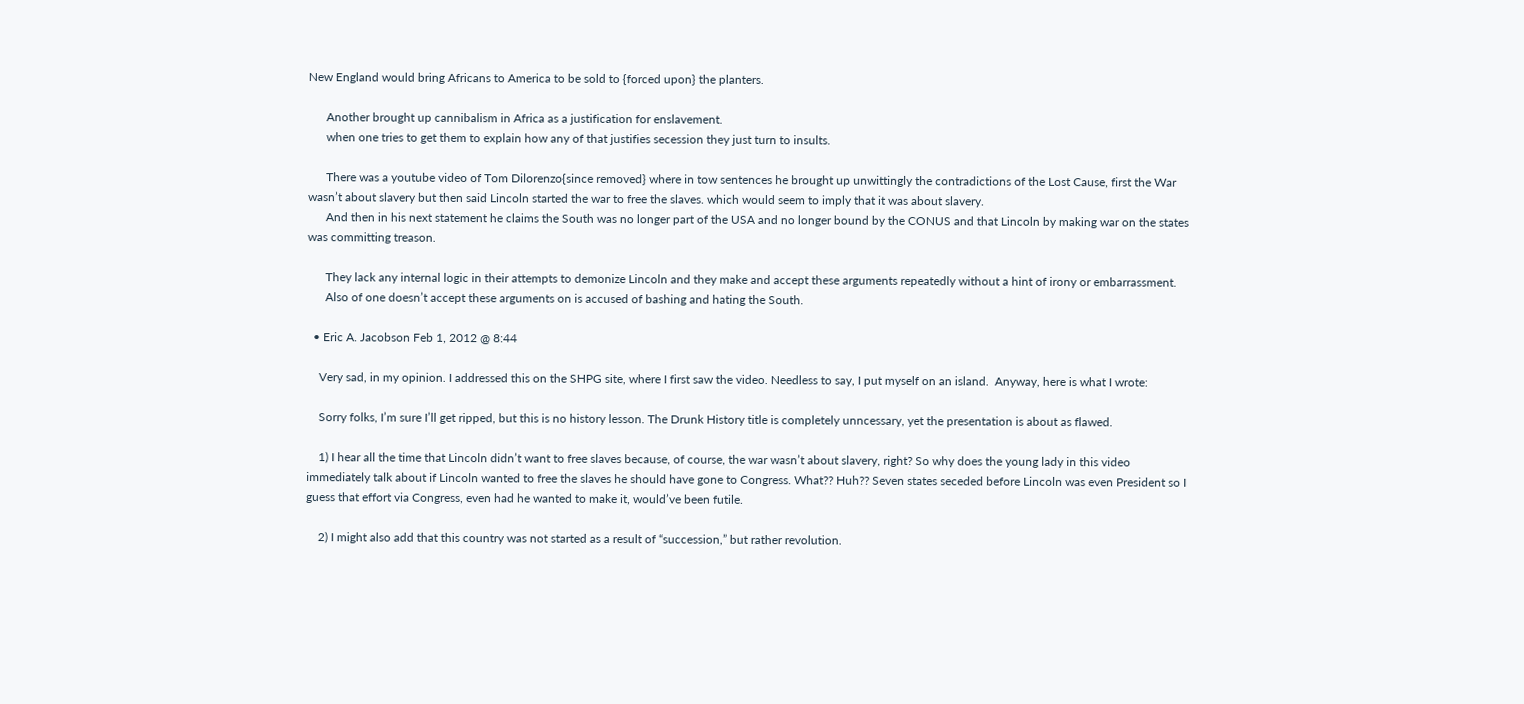New England would bring Africans to America to be sold to {forced upon} the planters.

      Another brought up cannibalism in Africa as a justification for enslavement.
      when one tries to get them to explain how any of that justifies secession they just turn to insults.

      There was a youtube video of Tom Dilorenzo{since removed} where in tow sentences he brought up unwittingly the contradictions of the Lost Cause, first the War wasn’t about slavery but then said Lincoln started the war to free the slaves. which would seem to imply that it was about slavery.
      And then in his next statement he claims the South was no longer part of the USA and no longer bound by the CONUS and that Lincoln by making war on the states was committing treason.

      They lack any internal logic in their attempts to demonize Lincoln and they make and accept these arguments repeatedly without a hint of irony or embarrassment.
      Also of one doesn’t accept these arguments on is accused of bashing and hating the South.

  • Eric A. Jacobson Feb 1, 2012 @ 8:44

    Very sad, in my opinion. I addressed this on the SHPG site, where I first saw the video. Needless to say, I put myself on an island.  Anyway, here is what I wrote:

    Sorry folks, I’m sure I’ll get ripped, but this is no history lesson. The Drunk History title is completely unncessary, yet the presentation is about as flawed.

    1) I hear all the time that Lincoln didn’t want to free slaves because, of course, the war wasn’t about slavery, right? So why does the young lady in this video immediately talk about if Lincoln wanted to free the slaves he should have gone to Congress. What?? Huh?? Seven states seceded before Lincoln was even President so I guess that effort via Congress, even had he wanted to make it, would’ve been futile.

    2) I might also add that this country was not started as a result of “succession,” but rather revolution.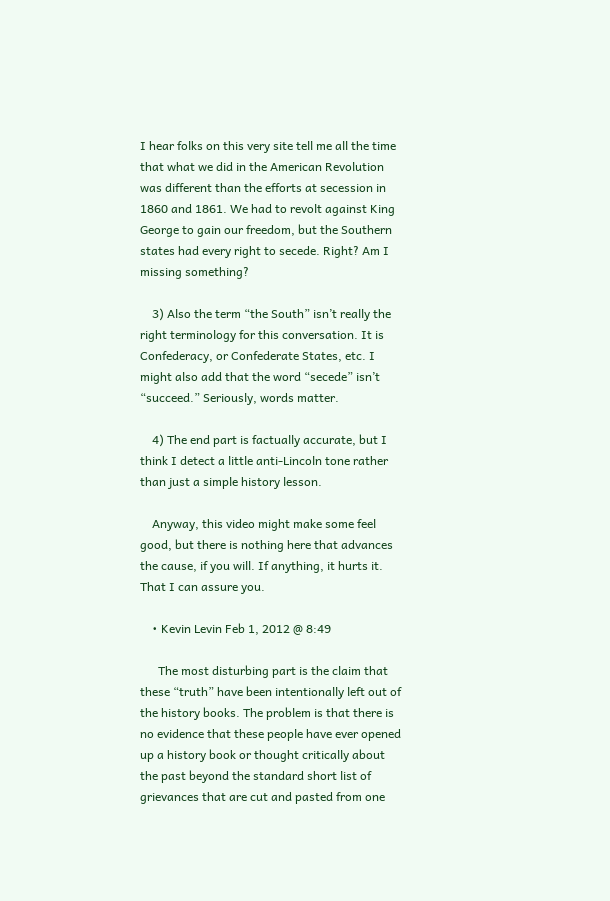I hear folks on this very site tell me all the time that what we did in the American Revolution was different than the efforts at secession in 1860 and 1861. We had to revolt against King George to gain our freedom, but the Southern states had every right to secede. Right? Am I missing something?

    3) Also the term “the South” isn’t really the right terminology for this conversation. It is Confederacy, or Confederate States, etc. I might also add that the word “secede” isn’t “succeed.” Seriously, words matter.

    4) The end part is factually accurate, but I think I detect a little anti-Lincoln tone rather than just a simple history lesson.

    Anyway, this video might make some feel good, but there is nothing here that advances the cause, if you will. If anything, it hurts it. That I can assure you.

    • Kevin Levin Feb 1, 2012 @ 8:49

      The most disturbing part is the claim that these “truth” have been intentionally left out of the history books. The problem is that there is no evidence that these people have ever opened up a history book or thought critically about the past beyond the standard short list of grievances that are cut and pasted from one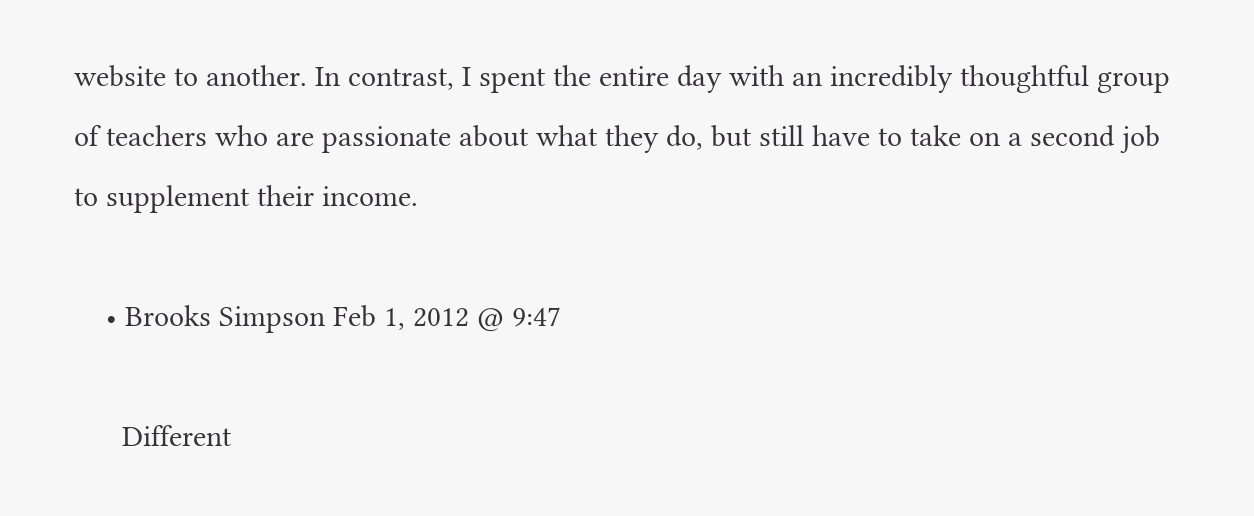website to another. In contrast, I spent the entire day with an incredibly thoughtful group of teachers who are passionate about what they do, but still have to take on a second job to supplement their income.

    • Brooks Simpson Feb 1, 2012 @ 9:47

      Different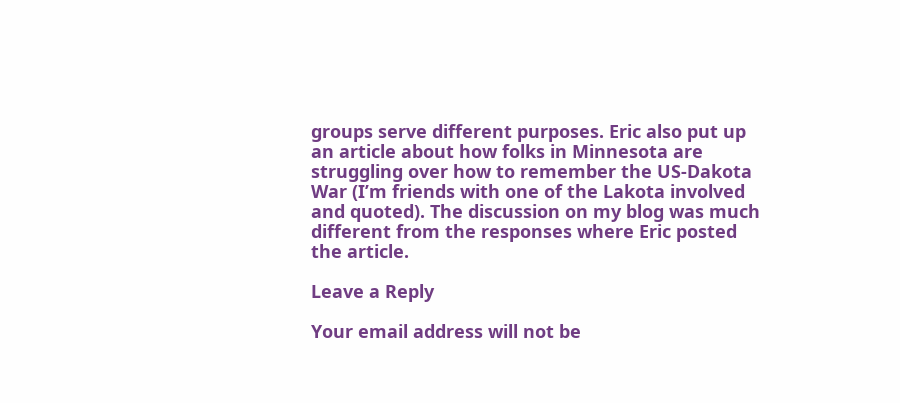groups serve different purposes. Eric also put up an article about how folks in Minnesota are struggling over how to remember the US-Dakota War (I’m friends with one of the Lakota involved and quoted). The discussion on my blog was much different from the responses where Eric posted the article.

Leave a Reply

Your email address will not be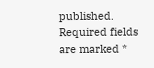published. Required fields are marked *